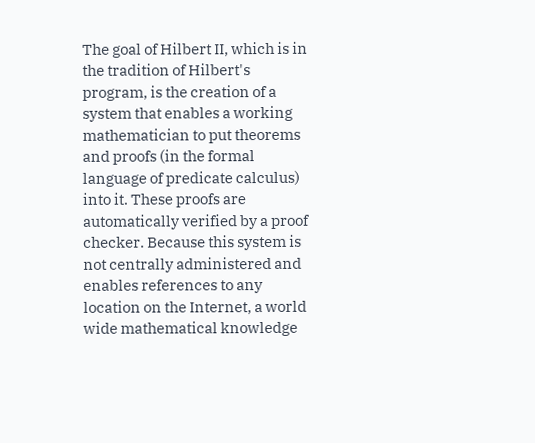The goal of Hilbert II, which is in the tradition of Hilbert's program, is the creation of a system that enables a working mathematician to put theorems and proofs (in the formal language of predicate calculus) into it. These proofs are automatically verified by a proof checker. Because this system is not centrally administered and enables references to any location on the Internet, a world wide mathematical knowledge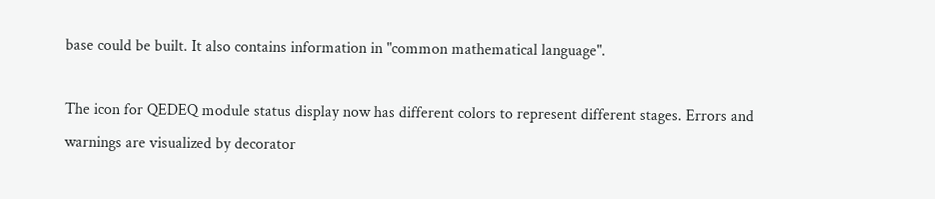base could be built. It also contains information in "common mathematical language".

The icon for QEDEQ module status display now has different colors to represent different stages. Errors and warnings are visualized by decorator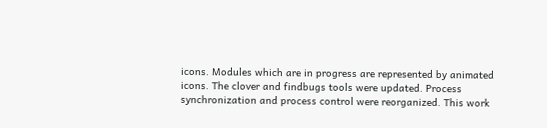icons. Modules which are in progress are represented by animated icons. The clover and findbugs tools were updated. Process synchronization and process control were reorganized. This work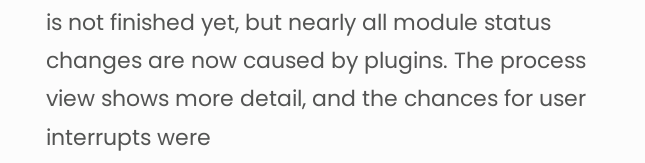is not finished yet, but nearly all module status changes are now caused by plugins. The process view shows more detail, and the chances for user interrupts were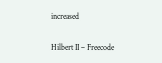increased

Hilbert II – Freecode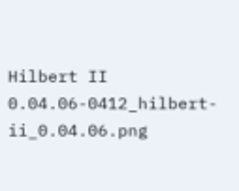Hilbert II 0.04.06-0412_hilbert-ii_0.04.06.png